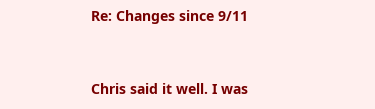Re: Changes since 9/11


Chris said it well. I was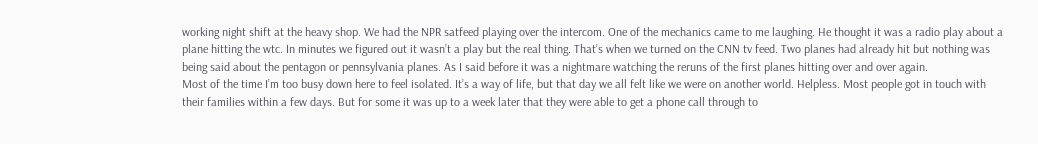working night shift at the heavy shop. We had the NPR satfeed playing over the intercom. One of the mechanics came to me laughing. He thought it was a radio play about a plane hitting the wtc. In minutes we figured out it wasn’t a play but the real thing. That’s when we turned on the CNN tv feed. Two planes had already hit but nothing was being said about the pentagon or pennsylvania planes. As I said before it was a nightmare watching the reruns of the first planes hitting over and over again.
Most of the time I’m too busy down here to feel isolated. It’s a way of life, but that day we all felt like we were on another world. Helpless. Most people got in touch with their families within a few days. But for some it was up to a week later that they were able to get a phone call through to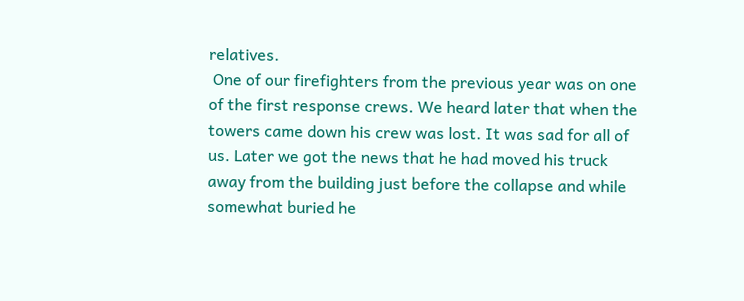relatives.
 One of our firefighters from the previous year was on one of the first response crews. We heard later that when the towers came down his crew was lost. It was sad for all of us. Later we got the news that he had moved his truck away from the building just before the collapse and while somewhat buried he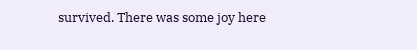survived. There was some joy here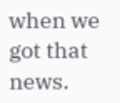when we got that news.